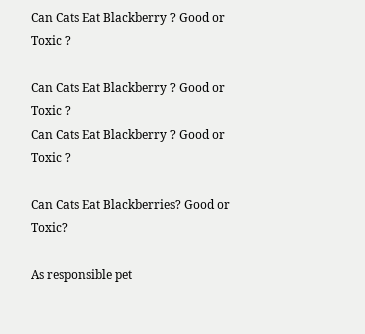Can Cats Eat Blackberry ? Good or Toxic ?

Can Cats Eat Blackberry ? Good or Toxic ?
Can Cats Eat Blackberry ? Good or Toxic ?

Can Cats Eat Blackberries? Good or Toxic?

As responsible pet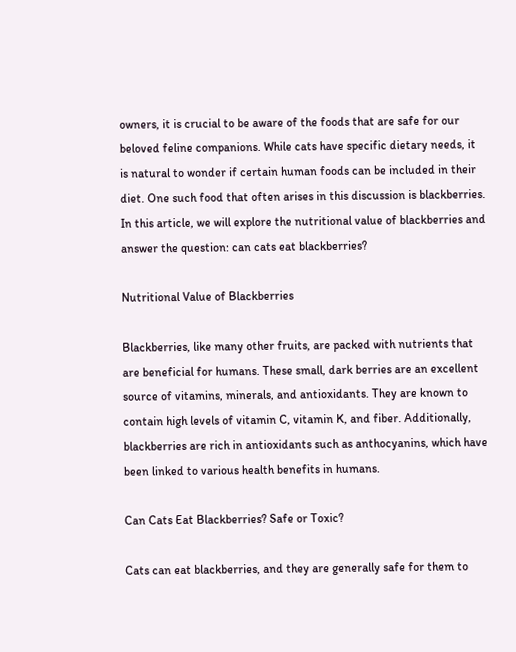owners, it is crucial to be aware of the foods that are safe for our beloved feline companions. While cats have specific dietary needs, it is natural to wonder if certain human foods can be included in their diet. One such food that often arises in this discussion is blackberries. In this article, we will explore the nutritional value of blackberries and answer the question: can cats eat blackberries?

Nutritional Value of Blackberries

Blackberries, like many other fruits, are packed with nutrients that are beneficial for humans. These small, dark berries are an excellent source of vitamins, minerals, and antioxidants. They are known to contain high levels of vitamin C, vitamin K, and fiber. Additionally, blackberries are rich in antioxidants such as anthocyanins, which have been linked to various health benefits in humans.

Can Cats Eat Blackberries? Safe or Toxic?

Cats can eat blackberries, and they are generally safe for them to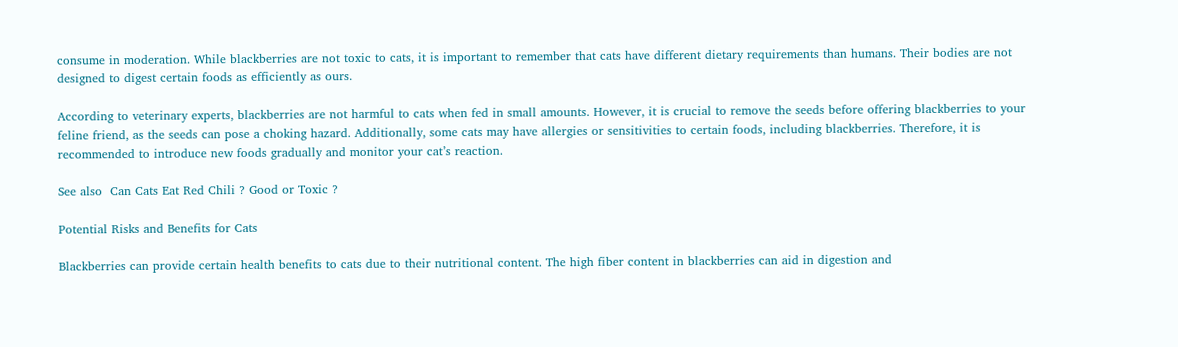consume in moderation. While blackberries are not toxic to cats, it is important to remember that cats have different dietary requirements than humans. Their bodies are not designed to digest certain foods as efficiently as ours.

According to veterinary experts, blackberries are not harmful to cats when fed in small amounts. However, it is crucial to remove the seeds before offering blackberries to your feline friend, as the seeds can pose a choking hazard. Additionally, some cats may have allergies or sensitivities to certain foods, including blackberries. Therefore, it is recommended to introduce new foods gradually and monitor your cat’s reaction.

See also  Can Cats Eat Red Chili ? Good or Toxic ?

Potential Risks and Benefits for Cats

Blackberries can provide certain health benefits to cats due to their nutritional content. The high fiber content in blackberries can aid in digestion and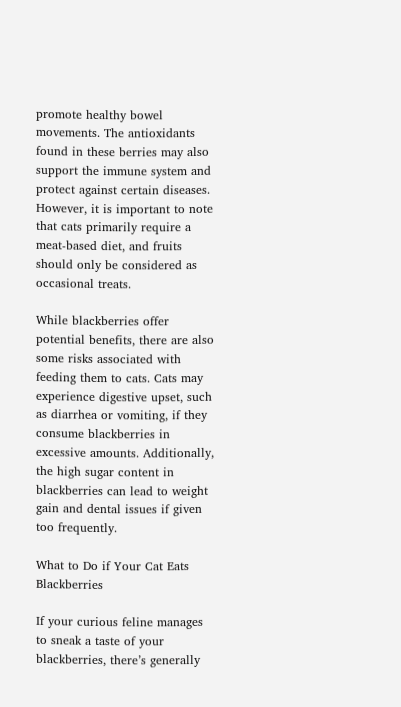promote healthy bowel movements. The antioxidants found in these berries may also support the immune system and protect against certain diseases. However, it is important to note that cats primarily require a meat-based diet, and fruits should only be considered as occasional treats.

While blackberries offer potential benefits, there are also some risks associated with feeding them to cats. Cats may experience digestive upset, such as diarrhea or vomiting, if they consume blackberries in excessive amounts. Additionally, the high sugar content in blackberries can lead to weight gain and dental issues if given too frequently.

What to Do if Your Cat Eats Blackberries

If your curious feline manages to sneak a taste of your blackberries, there’s generally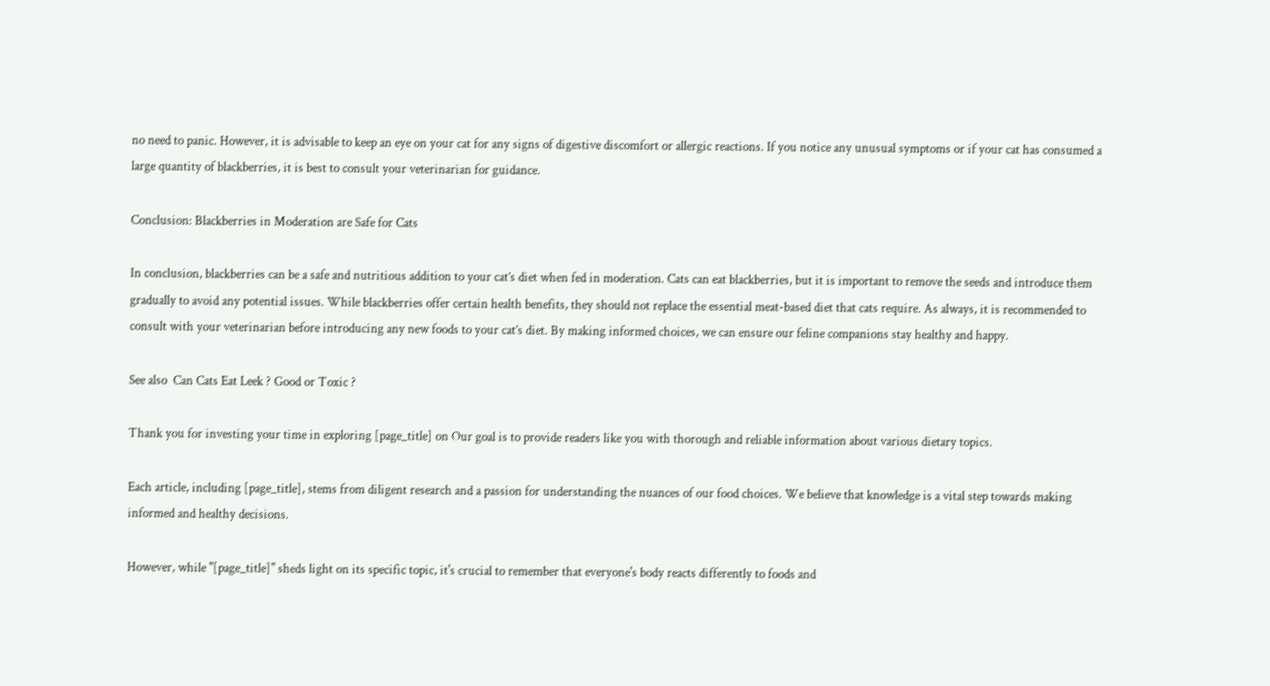no need to panic. However, it is advisable to keep an eye on your cat for any signs of digestive discomfort or allergic reactions. If you notice any unusual symptoms or if your cat has consumed a large quantity of blackberries, it is best to consult your veterinarian for guidance.

Conclusion: Blackberries in Moderation are Safe for Cats

In conclusion, blackberries can be a safe and nutritious addition to your cat’s diet when fed in moderation. Cats can eat blackberries, but it is important to remove the seeds and introduce them gradually to avoid any potential issues. While blackberries offer certain health benefits, they should not replace the essential meat-based diet that cats require. As always, it is recommended to consult with your veterinarian before introducing any new foods to your cat’s diet. By making informed choices, we can ensure our feline companions stay healthy and happy.

See also  Can Cats Eat Leek ? Good or Toxic ?

Thank you for investing your time in exploring [page_title] on Our goal is to provide readers like you with thorough and reliable information about various dietary topics.

Each article, including [page_title], stems from diligent research and a passion for understanding the nuances of our food choices. We believe that knowledge is a vital step towards making informed and healthy decisions.

However, while "[page_title]" sheds light on its specific topic, it's crucial to remember that everyone's body reacts differently to foods and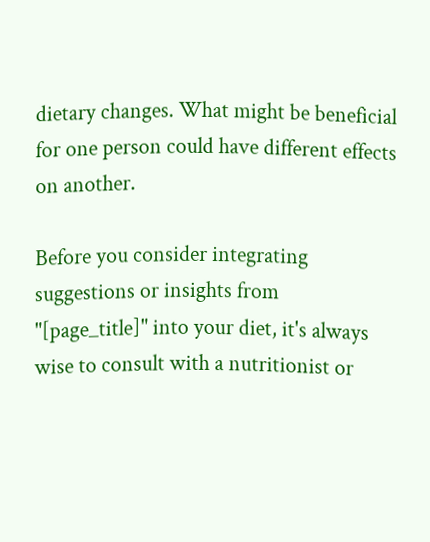dietary changes. What might be beneficial for one person could have different effects on another.

Before you consider integrating suggestions or insights from "[page_title]" into your diet, it's always wise to consult with a nutritionist or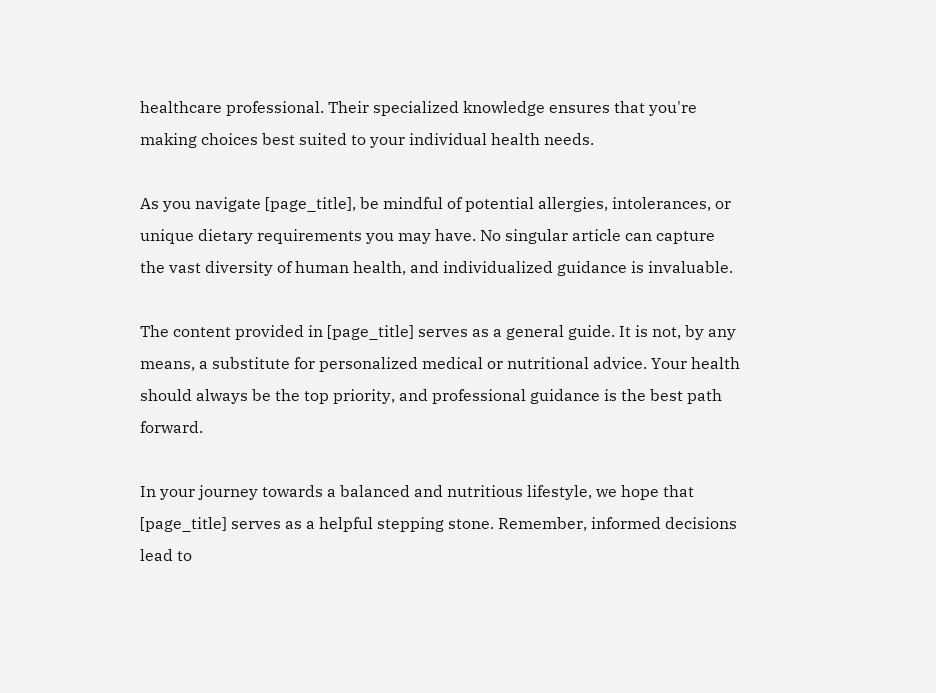healthcare professional. Their specialized knowledge ensures that you're making choices best suited to your individual health needs.

As you navigate [page_title], be mindful of potential allergies, intolerances, or unique dietary requirements you may have. No singular article can capture the vast diversity of human health, and individualized guidance is invaluable.

The content provided in [page_title] serves as a general guide. It is not, by any means, a substitute for personalized medical or nutritional advice. Your health should always be the top priority, and professional guidance is the best path forward.

In your journey towards a balanced and nutritious lifestyle, we hope that [page_title] serves as a helpful stepping stone. Remember, informed decisions lead to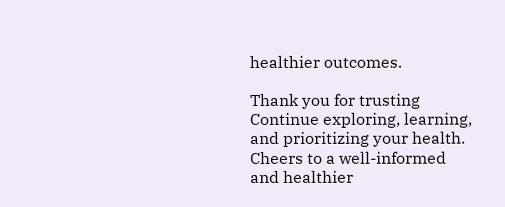healthier outcomes.

Thank you for trusting Continue exploring, learning, and prioritizing your health. Cheers to a well-informed and healthier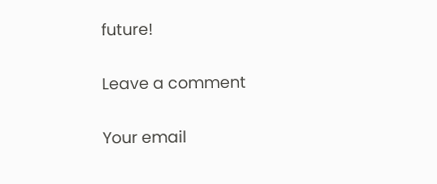future!

Leave a comment

Your email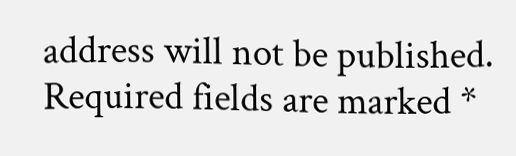address will not be published. Required fields are marked *